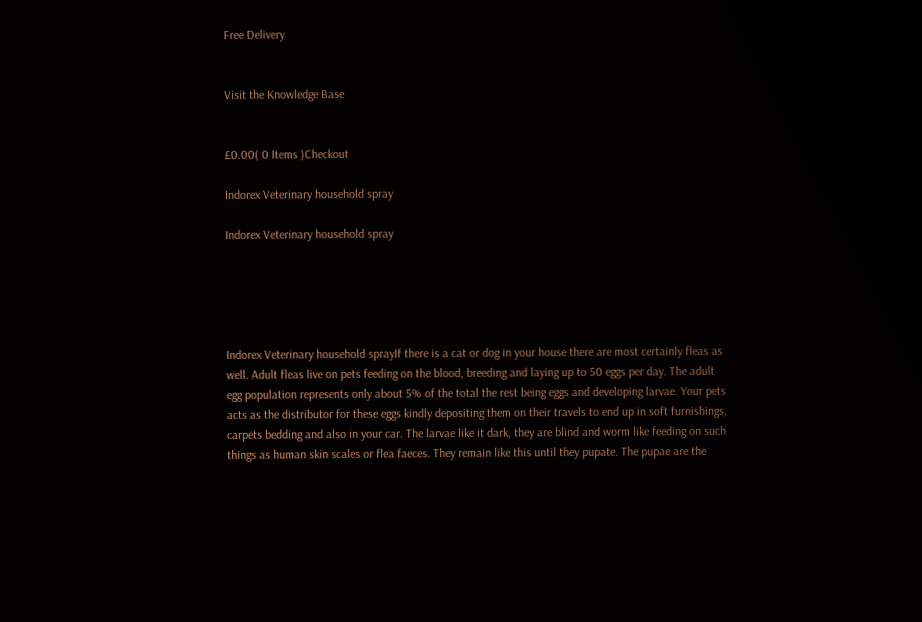Free Delivery


Visit the Knowledge Base


£0.00( 0 Items )Checkout

Indorex Veterinary household spray

Indorex Veterinary household spray





Indorex Veterinary household sprayIf there is a cat or dog in your house there are most certainly fleas as well. Adult fleas live on pets feeding on the blood, breeding and laying up to 50 eggs per day. The adult egg population represents only about 5% of the total the rest being eggs and developing larvae. Your pets acts as the distributor for these eggs kindly depositing them on their travels to end up in soft furnishings, carpets bedding and also in your car. The larvae like it dark, they are blind and worm like feeding on such things as human skin scales or flea faeces. They remain like this until they pupate. The pupae are the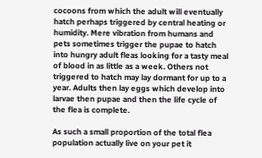cocoons from which the adult will eventually hatch perhaps triggered by central heating or humidity. Mere vibration from humans and pets sometimes trigger the pupae to hatch into hungry adult fleas looking for a tasty meal of blood in as little as a week. Others not triggered to hatch may lay dormant for up to a year. Adults then lay eggs which develop into larvae then pupae and then the life cycle of the flea is complete.

As such a small proportion of the total flea population actually live on your pet it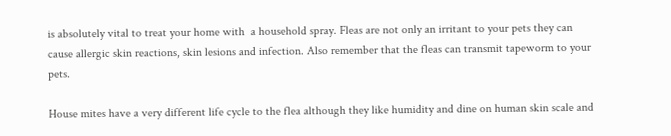is absolutely vital to treat your home with  a household spray. Fleas are not only an irritant to your pets they can cause allergic skin reactions, skin lesions and infection. Also remember that the fleas can transmit tapeworm to your pets.

House mites have a very different life cycle to the flea although they like humidity and dine on human skin scale and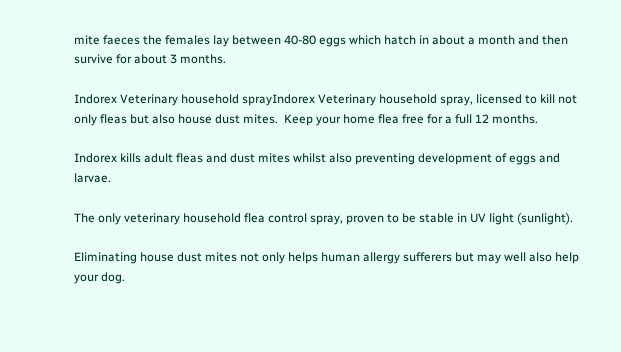mite faeces the females lay between 40-80 eggs which hatch in about a month and then survive for about 3 months.

Indorex Veterinary household sprayIndorex Veterinary household spray, licensed to kill not only fleas but also house dust mites.  Keep your home flea free for a full 12 months.

Indorex kills adult fleas and dust mites whilst also preventing development of eggs and larvae.

The only veterinary household flea control spray, proven to be stable in UV light (sunlight).

Eliminating house dust mites not only helps human allergy sufferers but may well also help your dog.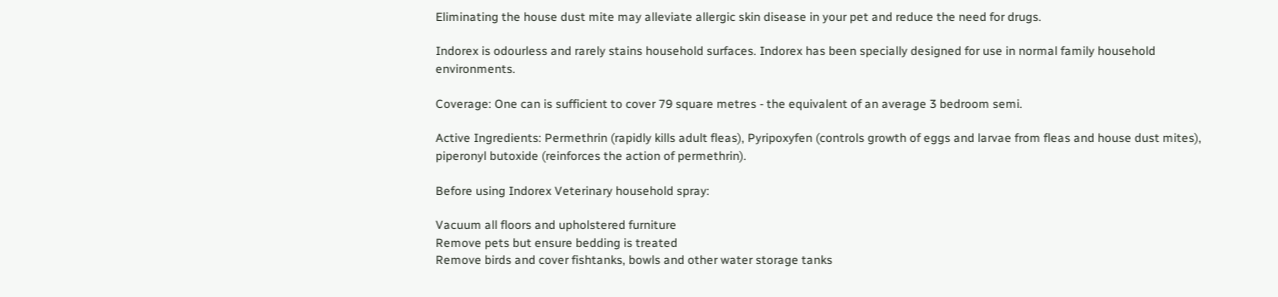Eliminating the house dust mite may alleviate allergic skin disease in your pet and reduce the need for drugs.

Indorex is odourless and rarely stains household surfaces. Indorex has been specially designed for use in normal family household environments.

Coverage: One can is sufficient to cover 79 square metres - the equivalent of an average 3 bedroom semi.

Active Ingredients: Permethrin (rapidly kills adult fleas), Pyripoxyfen (controls growth of eggs and larvae from fleas and house dust mites), piperonyl butoxide (reinforces the action of permethrin).

Before using Indorex Veterinary household spray:

Vacuum all floors and upholstered furniture
Remove pets but ensure bedding is treated
Remove birds and cover fishtanks, bowls and other water storage tanks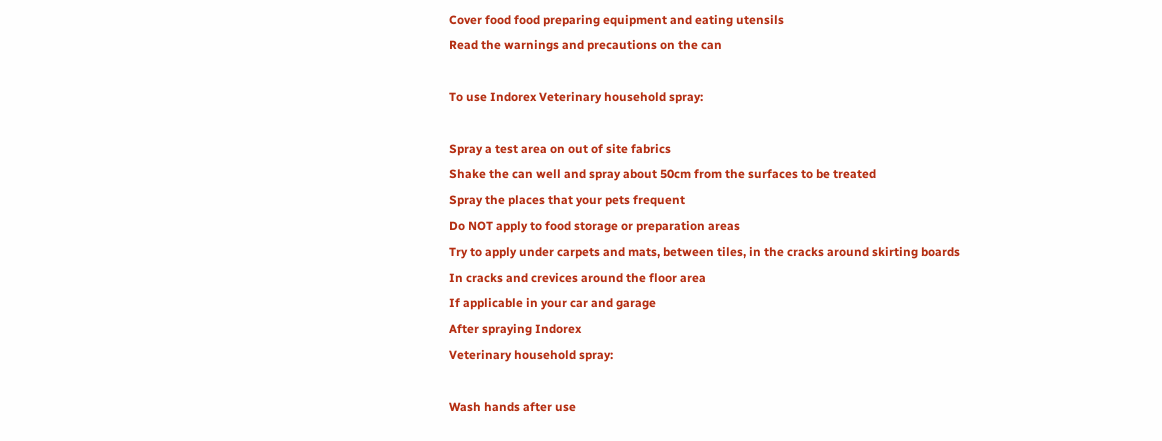Cover food food preparing equipment and eating utensils
Read the warnings and precautions on the can

To use Indorex Veterinary household spray:

Spray a test area on out of site fabrics
Shake the can well and spray about 50cm from the surfaces to be treated
Spray the places that your pets frequent
Do NOT apply to food storage or preparation areas
Try to apply under carpets and mats, between tiles, in the cracks around skirting boards
In cracks and crevices around the floor area
If applicable in your car and garage
After spraying Indorex
Veterinary household spray:

Wash hands after use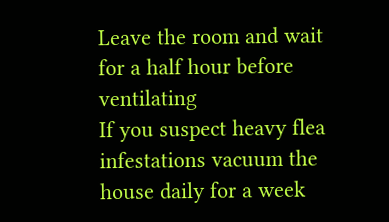Leave the room and wait for a half hour before ventilating
If you suspect heavy flea infestations vacuum the house daily for a week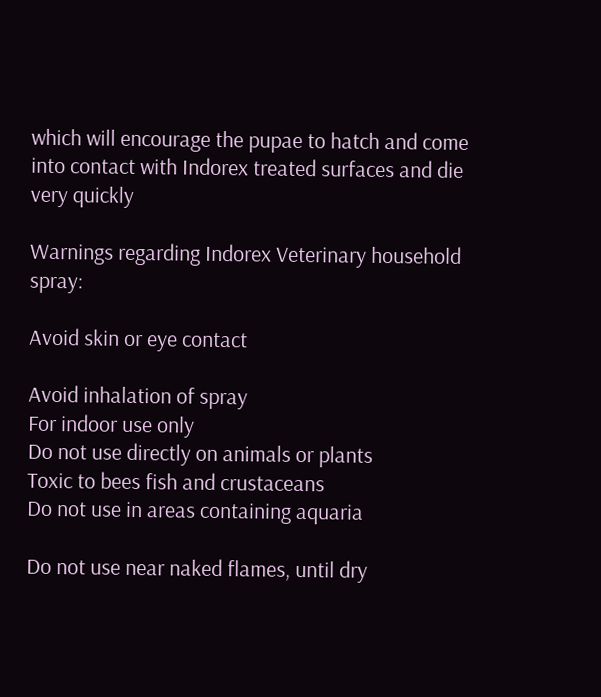which will encourage the pupae to hatch and come into contact with Indorex treated surfaces and die very quickly

Warnings regarding Indorex Veterinary household spray:

Avoid skin or eye contact

Avoid inhalation of spray
For indoor use only
Do not use directly on animals or plants
Toxic to bees fish and crustaceans
Do not use in areas containing aquaria

Do not use near naked flames, until dry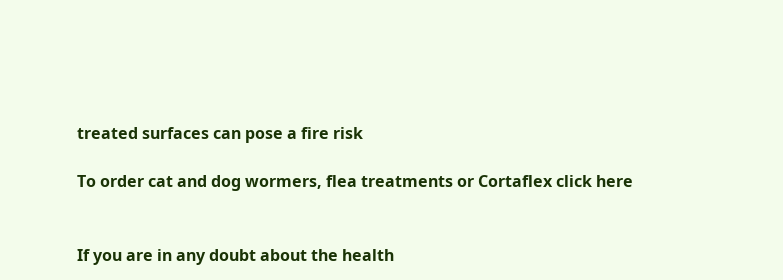treated surfaces can pose a fire risk

To order cat and dog wormers, flea treatments or Cortaflex click here


If you are in any doubt about the health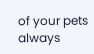of your pets always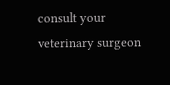consult your veterinary surgeon